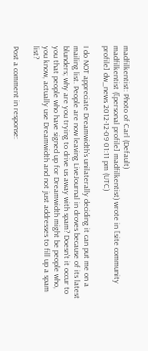madfilkentist: Photo of Carl (Default)
madfilkentist ([personal profile] madfilkentist) wrote in [site community profile] dw_news 2012-12-09 01:11 pm (UTC)

I do NOT appreciate Dreamwidth's unilaterally deciding it can put me on a mailing list. People are now leaving LiveJournal in droves because of its latest blunders; why are you trying to drive us away with spam? Doesn't it occur to you that people who have signed up for Dreamwidth might be people who, you know, actually use Dreamwidth and not just addresses to fill up a spam list?

Post a comment in response: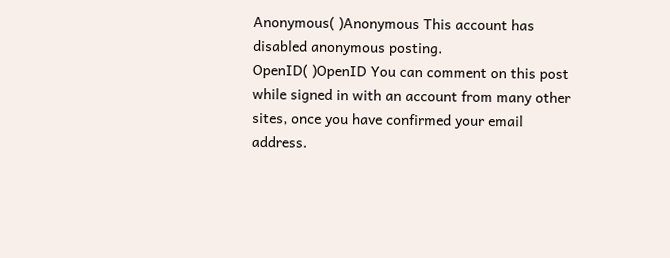Anonymous( )Anonymous This account has disabled anonymous posting.
OpenID( )OpenID You can comment on this post while signed in with an account from many other sites, once you have confirmed your email address.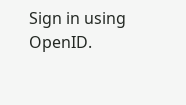Sign in using OpenID.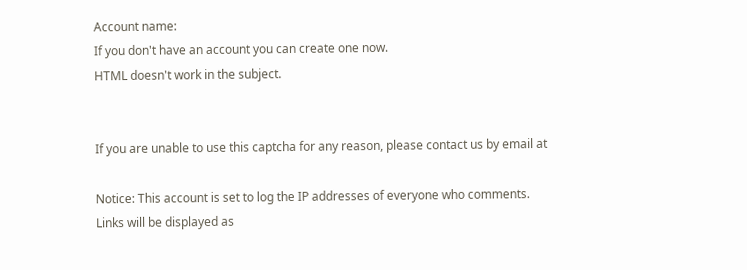Account name:
If you don't have an account you can create one now.
HTML doesn't work in the subject.


If you are unable to use this captcha for any reason, please contact us by email at

Notice: This account is set to log the IP addresses of everyone who comments.
Links will be displayed as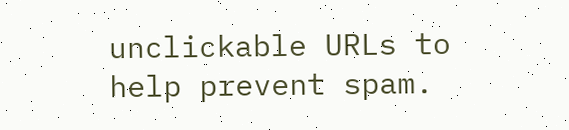unclickable URLs to help prevent spam.